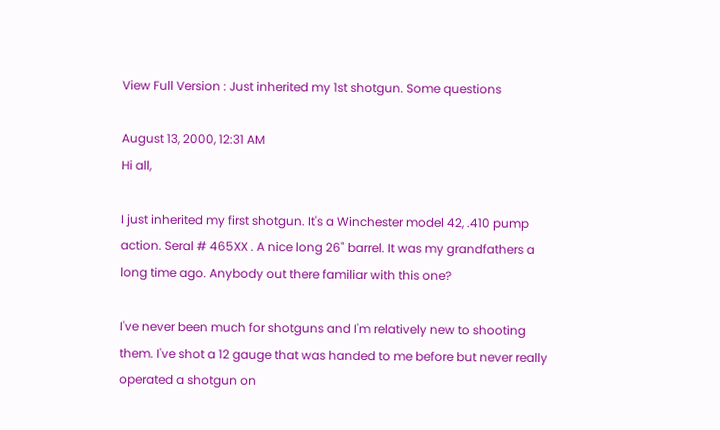View Full Version : Just inherited my 1st shotgun. Some questions

August 13, 2000, 12:31 AM
Hi all,

I just inherited my first shotgun. It's a Winchester model 42, .410 pump action. Seral # 465XX . A nice long 26" barrel. It was my grandfathers a long time ago. Anybody out there familiar with this one?

I've never been much for shotguns and I'm relatively new to shooting them. I've shot a 12 gauge that was handed to me before but never really operated a shotgun on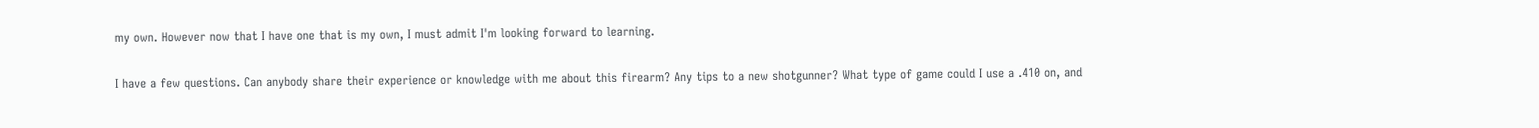my own. However now that I have one that is my own, I must admit I'm looking forward to learning.

I have a few questions. Can anybody share their experience or knowledge with me about this firearm? Any tips to a new shotgunner? What type of game could I use a .410 on, and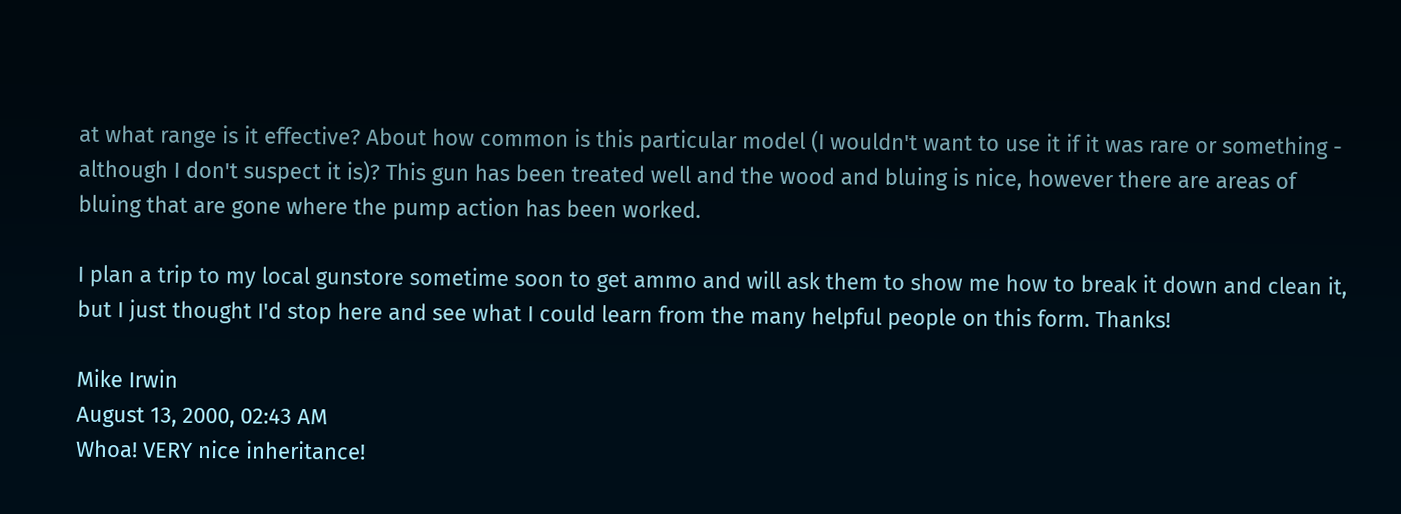at what range is it effective? About how common is this particular model (I wouldn't want to use it if it was rare or something - although I don't suspect it is)? This gun has been treated well and the wood and bluing is nice, however there are areas of bluing that are gone where the pump action has been worked.

I plan a trip to my local gunstore sometime soon to get ammo and will ask them to show me how to break it down and clean it, but I just thought I'd stop here and see what I could learn from the many helpful people on this form. Thanks!

Mike Irwin
August 13, 2000, 02:43 AM
Whoa! VERY nice inheritance!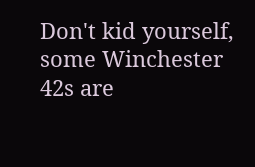Don't kid yourself, some Winchester 42s are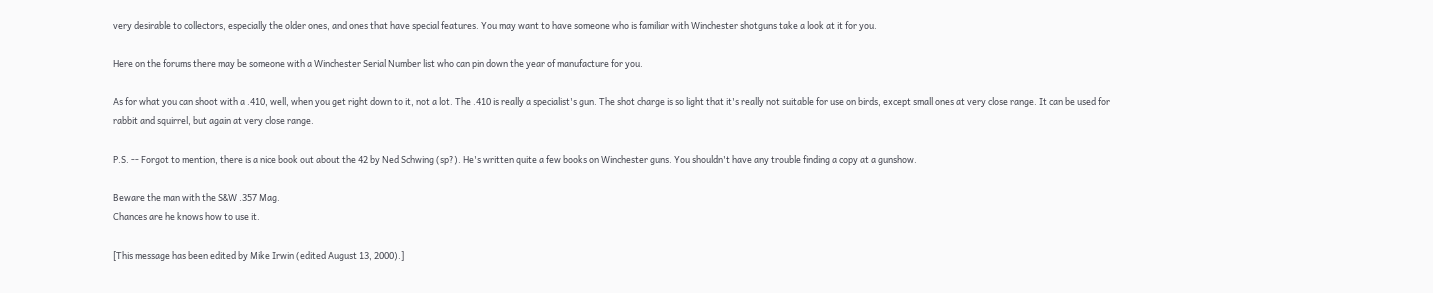very desirable to collectors, especially the older ones, and ones that have special features. You may want to have someone who is familiar with Winchester shotguns take a look at it for you.

Here on the forums there may be someone with a Winchester Serial Number list who can pin down the year of manufacture for you.

As for what you can shoot with a .410, well, when you get right down to it, not a lot. The .410 is really a specialist's gun. The shot charge is so light that it's really not suitable for use on birds, except small ones at very close range. It can be used for rabbit and squirrel, but again at very close range.

P.S. -- Forgot to mention, there is a nice book out about the 42 by Ned Schwing (sp?). He's written quite a few books on Winchester guns. You shouldn't have any trouble finding a copy at a gunshow.

Beware the man with the S&W .357 Mag.
Chances are he knows how to use it.

[This message has been edited by Mike Irwin (edited August 13, 2000).]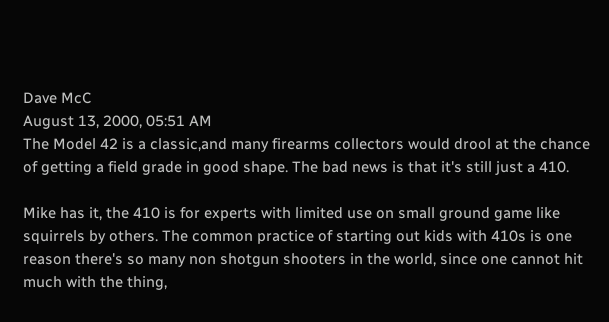Dave McC
August 13, 2000, 05:51 AM
The Model 42 is a classic,and many firearms collectors would drool at the chance of getting a field grade in good shape. The bad news is that it's still just a 410.

Mike has it, the 410 is for experts with limited use on small ground game like squirrels by others. The common practice of starting out kids with 410s is one reason there's so many non shotgun shooters in the world, since one cannot hit much with the thing,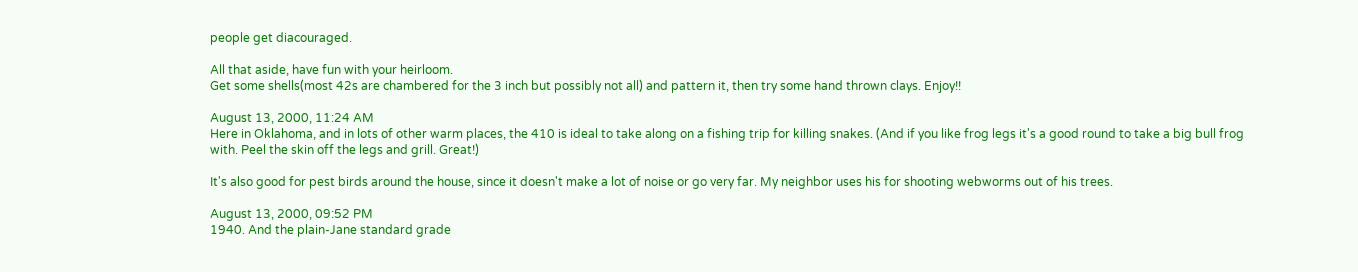people get diacouraged.

All that aside, have fun with your heirloom.
Get some shells(most 42s are chambered for the 3 inch but possibly not all) and pattern it, then try some hand thrown clays. Enjoy!!

August 13, 2000, 11:24 AM
Here in Oklahoma, and in lots of other warm places, the 410 is ideal to take along on a fishing trip for killing snakes. (And if you like frog legs it's a good round to take a big bull frog with. Peel the skin off the legs and grill. Great!)

It's also good for pest birds around the house, since it doesn't make a lot of noise or go very far. My neighbor uses his for shooting webworms out of his trees.

August 13, 2000, 09:52 PM
1940. And the plain-Jane standard grade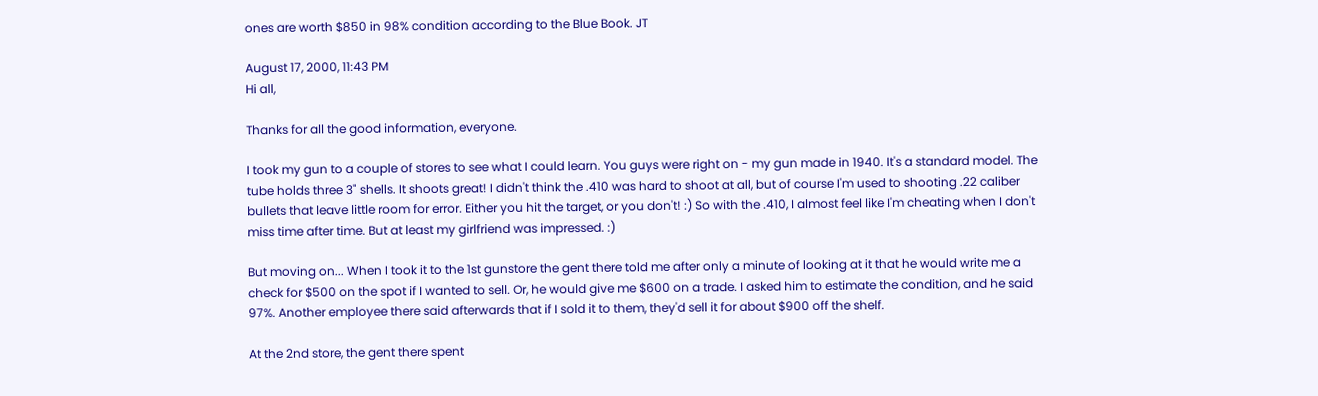ones are worth $850 in 98% condition according to the Blue Book. JT

August 17, 2000, 11:43 PM
Hi all,

Thanks for all the good information, everyone.

I took my gun to a couple of stores to see what I could learn. You guys were right on - my gun made in 1940. It's a standard model. The tube holds three 3" shells. It shoots great! I didn't think the .410 was hard to shoot at all, but of course I'm used to shooting .22 caliber bullets that leave little room for error. Either you hit the target, or you don't! :) So with the .410, I almost feel like I'm cheating when I don't miss time after time. But at least my girlfriend was impressed. :)

But moving on... When I took it to the 1st gunstore the gent there told me after only a minute of looking at it that he would write me a check for $500 on the spot if I wanted to sell. Or, he would give me $600 on a trade. I asked him to estimate the condition, and he said 97%. Another employee there said afterwards that if I sold it to them, they'd sell it for about $900 off the shelf.

At the 2nd store, the gent there spent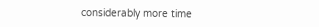considerably more time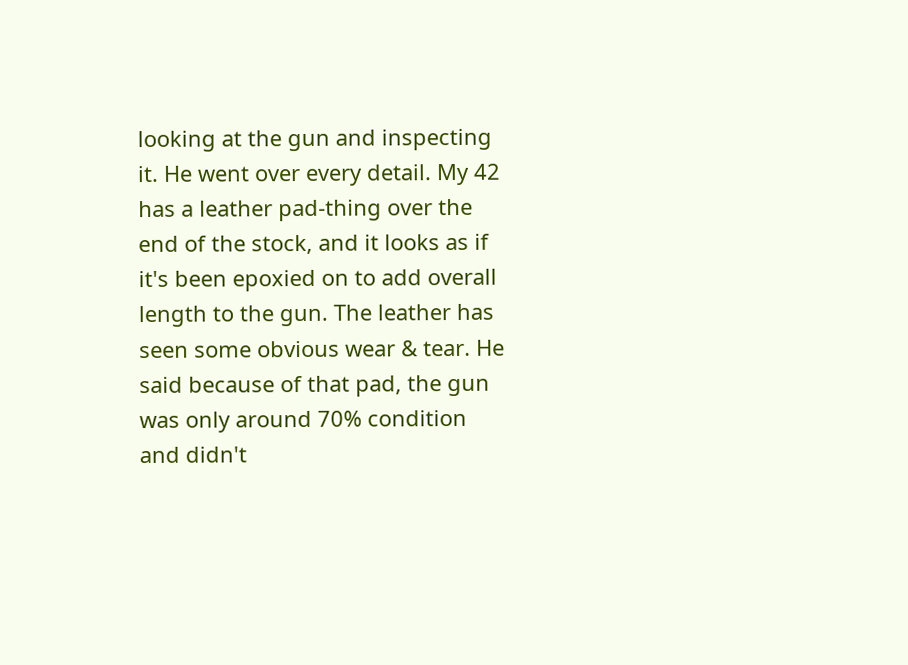looking at the gun and inspecting it. He went over every detail. My 42 has a leather pad-thing over the end of the stock, and it looks as if it's been epoxied on to add overall length to the gun. The leather has seen some obvious wear & tear. He said because of that pad, the gun was only around 70% condition and didn't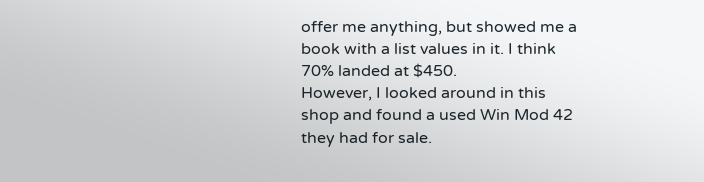offer me anything, but showed me a book with a list values in it. I think 70% landed at $450.
However, I looked around in this shop and found a used Win Mod 42 they had for sale.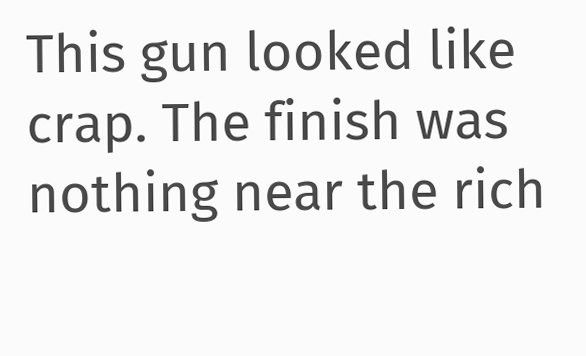This gun looked like crap. The finish was nothing near the rich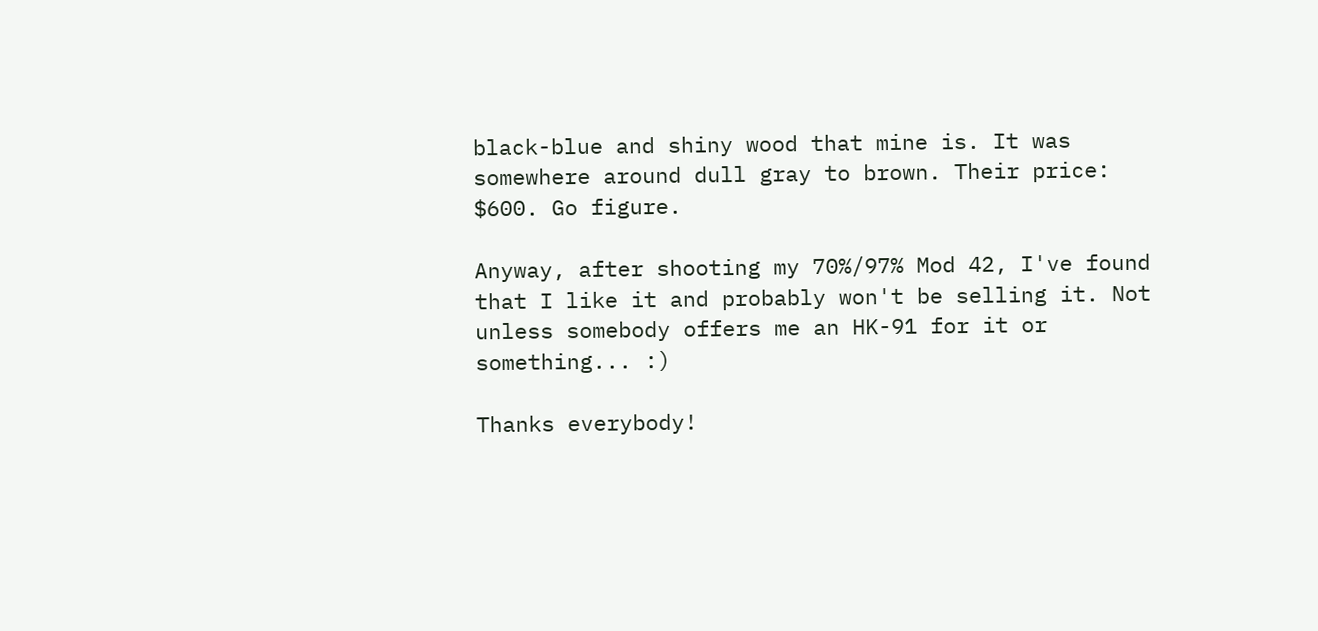black-blue and shiny wood that mine is. It was somewhere around dull gray to brown. Their price: $600. Go figure.

Anyway, after shooting my 70%/97% Mod 42, I've found that I like it and probably won't be selling it. Not unless somebody offers me an HK-91 for it or something... :)

Thanks everybody!